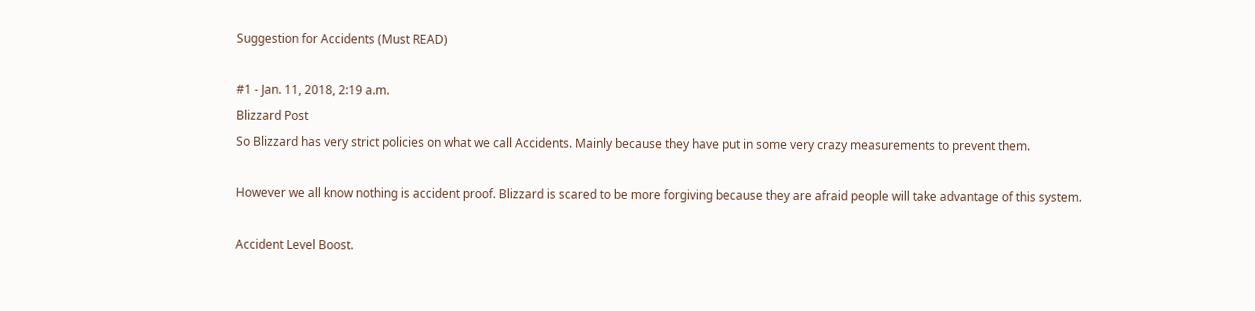Suggestion for Accidents (Must READ)

#1 - Jan. 11, 2018, 2:19 a.m.
Blizzard Post
So Blizzard has very strict policies on what we call Accidents. Mainly because they have put in some very crazy measurements to prevent them.

However we all know nothing is accident proof. Blizzard is scared to be more forgiving because they are afraid people will take advantage of this system.

Accident Level Boost.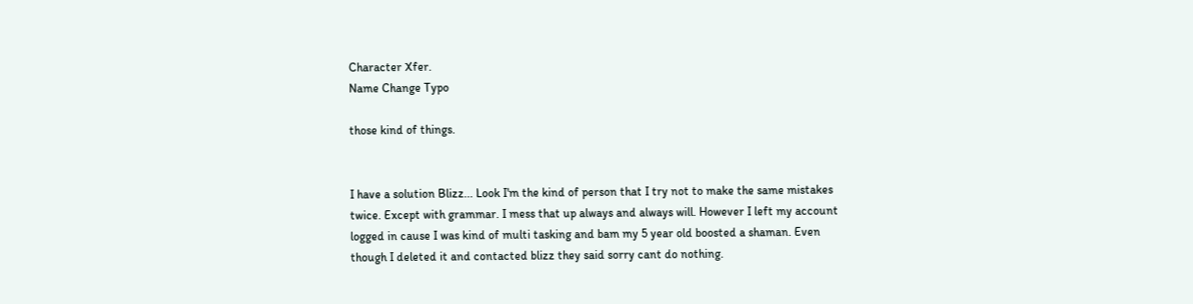Character Xfer.
Name Change Typo

those kind of things.


I have a solution Blizz... Look I'm the kind of person that I try not to make the same mistakes twice. Except with grammar. I mess that up always and always will. However I left my account logged in cause I was kind of multi tasking and bam my 5 year old boosted a shaman. Even though I deleted it and contacted blizz they said sorry cant do nothing.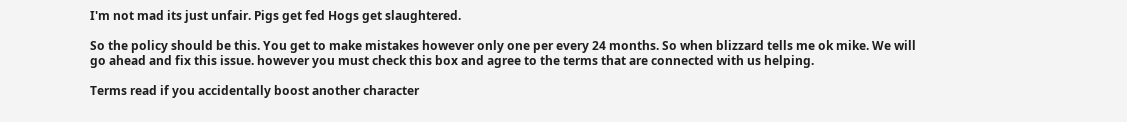I'm not mad its just unfair. Pigs get fed Hogs get slaughtered.

So the policy should be this. You get to make mistakes however only one per every 24 months. So when blizzard tells me ok mike. We will go ahead and fix this issue. however you must check this box and agree to the terms that are connected with us helping.

Terms read if you accidentally boost another character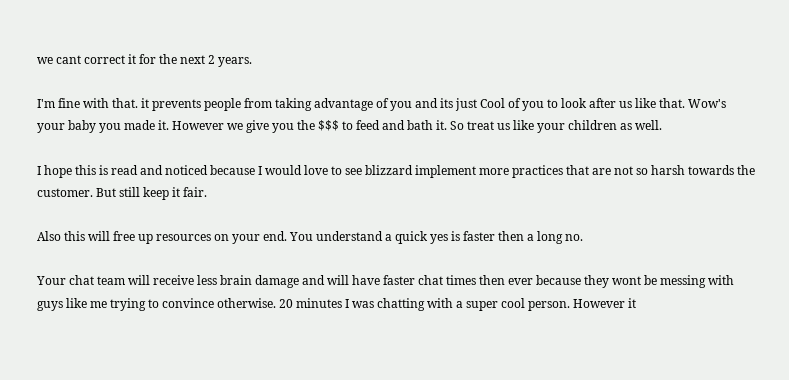we cant correct it for the next 2 years.

I'm fine with that. it prevents people from taking advantage of you and its just Cool of you to look after us like that. Wow's your baby you made it. However we give you the $$$ to feed and bath it. So treat us like your children as well.

I hope this is read and noticed because I would love to see blizzard implement more practices that are not so harsh towards the customer. But still keep it fair.

Also this will free up resources on your end. You understand a quick yes is faster then a long no.

Your chat team will receive less brain damage and will have faster chat times then ever because they wont be messing with guys like me trying to convince otherwise. 20 minutes I was chatting with a super cool person. However it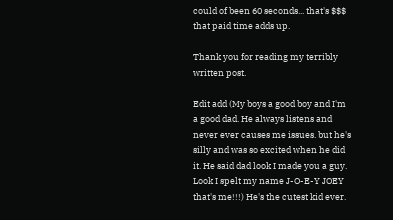could of been 60 seconds... that's $$$ that paid time adds up.

Thank you for reading my terribly written post.

Edit add (My boys a good boy and I'm a good dad. He always listens and never ever causes me issues. but he's silly and was so excited when he did it. He said dad look I made you a guy. Look I spelt my name J-O-E-Y JOEY that's me!!!) He's the cutest kid ever.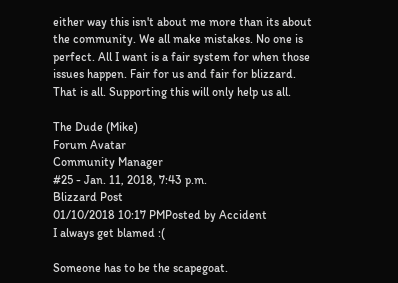either way this isn't about me more than its about the community. We all make mistakes. No one is perfect. All I want is a fair system for when those issues happen. Fair for us and fair for blizzard. That is all. Supporting this will only help us all.

The Dude (Mike)
Forum Avatar
Community Manager
#25 - Jan. 11, 2018, 7:43 p.m.
Blizzard Post
01/10/2018 10:17 PMPosted by Accident
I always get blamed :(

Someone has to be the scapegoat.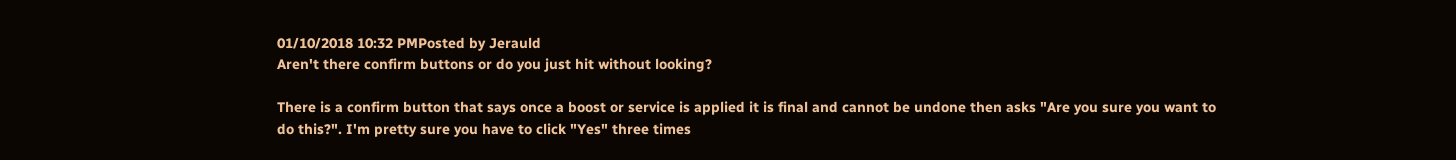01/10/2018 10:32 PMPosted by Jerauld
Aren't there confirm buttons or do you just hit without looking?

There is a confirm button that says once a boost or service is applied it is final and cannot be undone then asks "Are you sure you want to do this?". I'm pretty sure you have to click "Yes" three times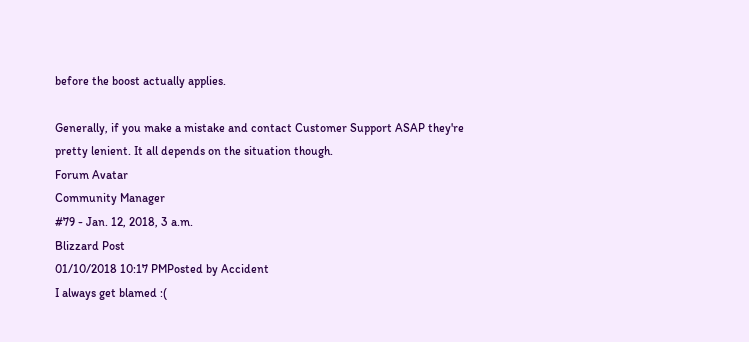before the boost actually applies.

Generally, if you make a mistake and contact Customer Support ASAP they're pretty lenient. It all depends on the situation though.
Forum Avatar
Community Manager
#79 - Jan. 12, 2018, 3 a.m.
Blizzard Post
01/10/2018 10:17 PMPosted by Accident
I always get blamed :(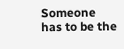Someone has to be the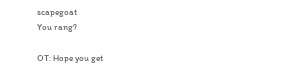scapegoat
You rang?

OT: Hope you get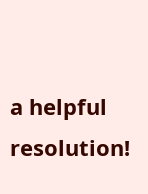a helpful resolution!